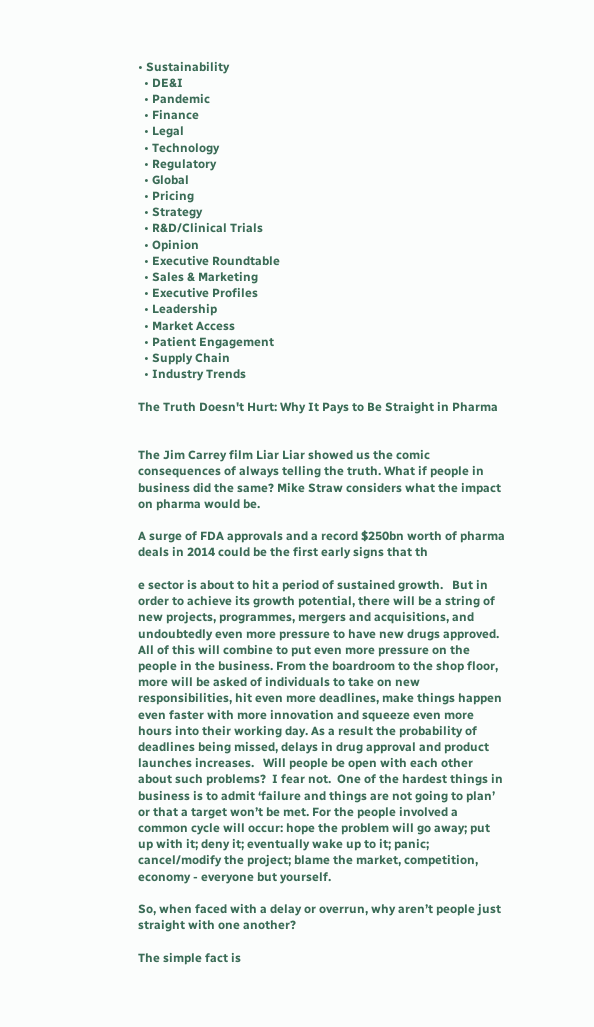• Sustainability
  • DE&I
  • Pandemic
  • Finance
  • Legal
  • Technology
  • Regulatory
  • Global
  • Pricing
  • Strategy
  • R&D/Clinical Trials
  • Opinion
  • Executive Roundtable
  • Sales & Marketing
  • Executive Profiles
  • Leadership
  • Market Access
  • Patient Engagement
  • Supply Chain
  • Industry Trends

The Truth Doesn't Hurt: Why It Pays to Be Straight in Pharma


The Jim Carrey film Liar Liar showed us the comic consequences of always telling the truth. What if people in business did the same? Mike Straw considers what the impact on pharma would be.

A surge of FDA approvals and a record $250bn worth of pharma deals in 2014 could be the first early signs that th

e sector is about to hit a period of sustained growth.   But in order to achieve its growth potential, there will be a string of new projects, programmes, mergers and acquisitions, and undoubtedly even more pressure to have new drugs approved. All of this will combine to put even more pressure on the people in the business. From the boardroom to the shop floor, more will be asked of individuals to take on new responsibilities, hit even more deadlines, make things happen even faster with more innovation and squeeze even more hours into their working day. As a result the probability of deadlines being missed, delays in drug approval and product launches increases.   Will people be open with each other about such problems?  I fear not.  One of the hardest things in business is to admit ‘failure and things are not going to plan’ or that a target won’t be met. For the people involved a common cycle will occur: hope the problem will go away; put up with it; deny it; eventually wake up to it; panic; cancel/modify the project; blame the market, competition, economy - everyone but yourself.

So, when faced with a delay or overrun, why aren’t people just straight with one another?

The simple fact is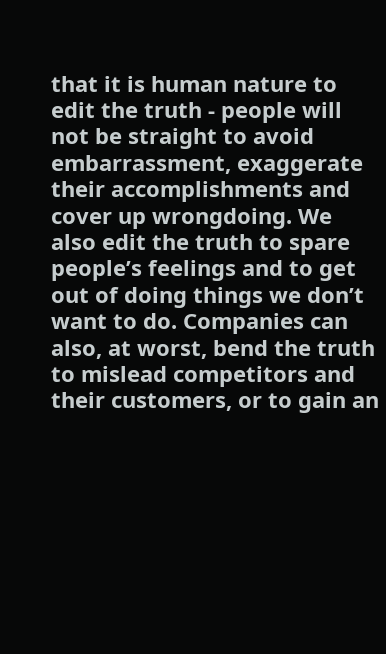that it is human nature to edit the truth - people will not be straight to avoid embarrassment, exaggerate their accomplishments and cover up wrongdoing. We also edit the truth to spare people’s feelings and to get out of doing things we don’t want to do. Companies can also, at worst, bend the truth to mislead competitors and their customers, or to gain an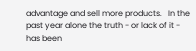advantage and sell more products.   In the past year alone the truth - or lack of it - has been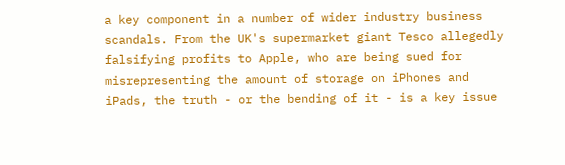a key component in a number of wider industry business scandals. From the UK's supermarket giant Tesco allegedly falsifying profits to Apple, who are being sued for misrepresenting the amount of storage on iPhones and iPads, the truth - or the bending of it - is a key issue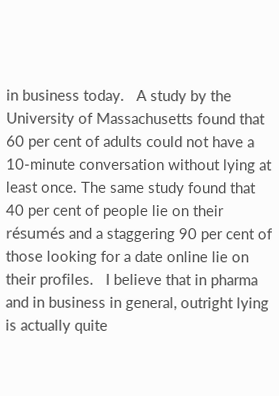in business today.   A study by the University of Massachusetts found that 60 per cent of adults could not have a 10-minute conversation without lying at least once. The same study found that 40 per cent of people lie on their résumés and a staggering 90 per cent of those looking for a date online lie on their profiles.   I believe that in pharma and in business in general, outright lying is actually quite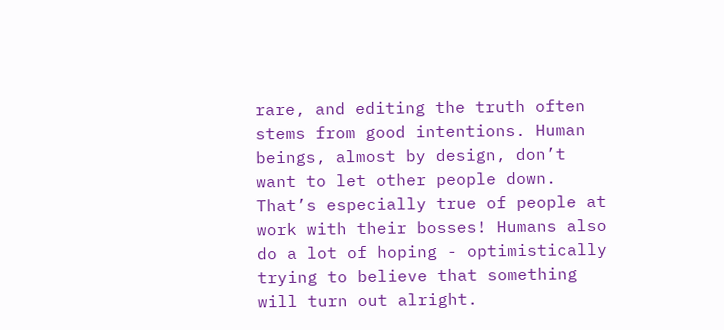rare, and editing the truth often stems from good intentions. Human beings, almost by design, don’t want to let other people down. That’s especially true of people at work with their bosses! Humans also do a lot of hoping - optimistically trying to believe that something will turn out alright.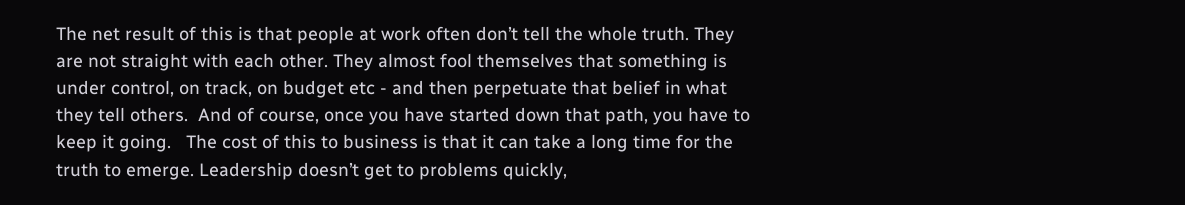The net result of this is that people at work often don’t tell the whole truth. They are not straight with each other. They almost fool themselves that something is under control, on track, on budget etc - and then perpetuate that belief in what they tell others.  And of course, once you have started down that path, you have to keep it going.   The cost of this to business is that it can take a long time for the truth to emerge. Leadership doesn’t get to problems quickly,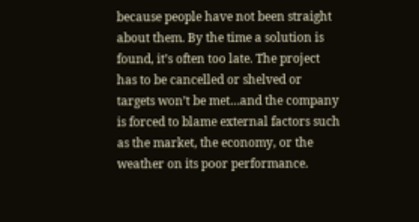because people have not been straight about them. By the time a solution is found, it’s often too late. The project has to be cancelled or shelved or targets won’t be met…and the company is forced to blame external factors such as the market, the economy, or the weather on its poor performance.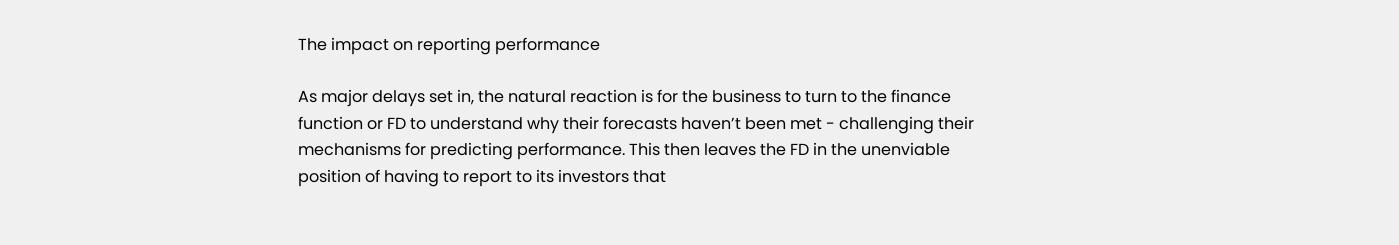The impact on reporting performance

As major delays set in, the natural reaction is for the business to turn to the finance function or FD to understand why their forecasts haven’t been met - challenging their mechanisms for predicting performance. This then leaves the FD in the unenviable position of having to report to its investors that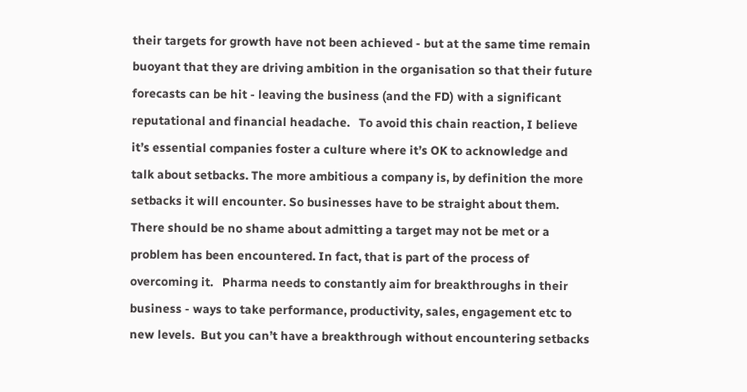their targets for growth have not been achieved - but at the same time remain buoyant that they are driving ambition in the organisation so that their future forecasts can be hit - leaving the business (and the FD) with a significant reputational and financial headache.   To avoid this chain reaction, I believe it’s essential companies foster a culture where it’s OK to acknowledge and talk about setbacks. The more ambitious a company is, by definition the more setbacks it will encounter. So businesses have to be straight about them. There should be no shame about admitting a target may not be met or a problem has been encountered. In fact, that is part of the process of overcoming it.   Pharma needs to constantly aim for breakthroughs in their business - ways to take performance, productivity, sales, engagement etc to new levels.  But you can’t have a breakthrough without encountering setbacks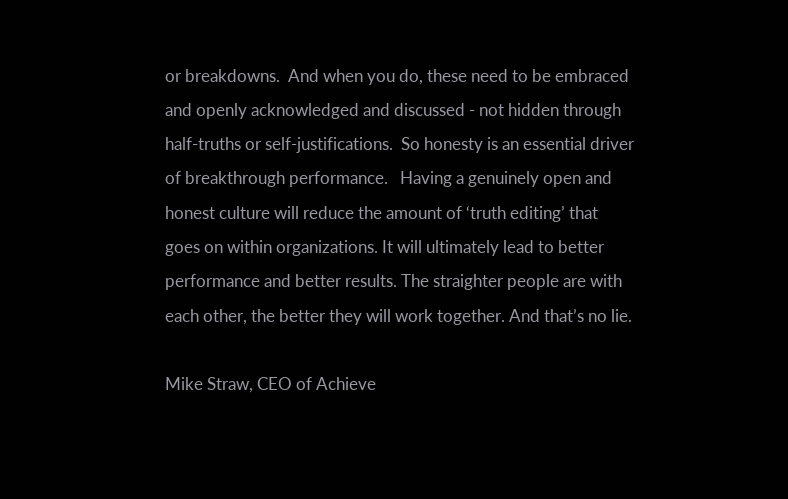or breakdowns.  And when you do, these need to be embraced and openly acknowledged and discussed - not hidden through half-truths or self-justifications.  So honesty is an essential driver of breakthrough performance.   Having a genuinely open and honest culture will reduce the amount of ‘truth editing’ that goes on within organizations. It will ultimately lead to better performance and better results. The straighter people are with each other, the better they will work together. And that’s no lie.

Mike Straw, CEO of Achieve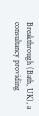Breakthrough (Bath, UK), a consultancy providing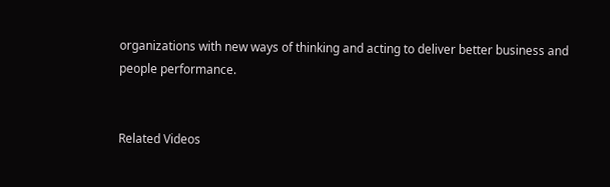organizations with new ways of thinking and acting to deliver better business and people performance.


Related Videos